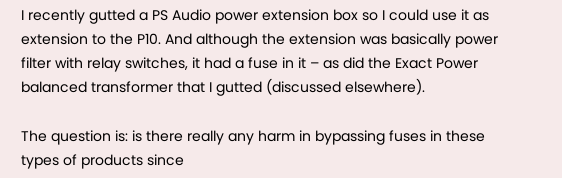I recently gutted a PS Audio power extension box so I could use it as extension to the P10. And although the extension was basically power filter with relay switches, it had a fuse in it – as did the Exact Power balanced transformer that I gutted (discussed elsewhere).

The question is: is there really any harm in bypassing fuses in these types of products since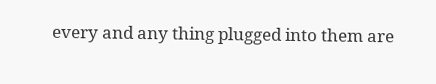every and any thing plugged into them are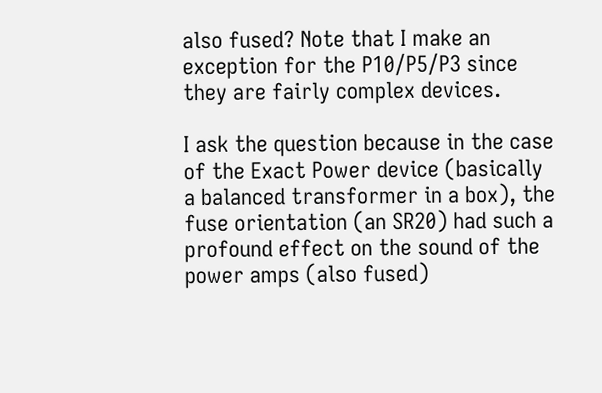also fused? Note that I make an exception for the P10/P5/P3 since they are fairly complex devices.

I ask the question because in the case of the Exact Power device (basically a balanced transformer in a box), the fuse orientation (an SR20) had such a profound effect on the sound of the power amps (also fused)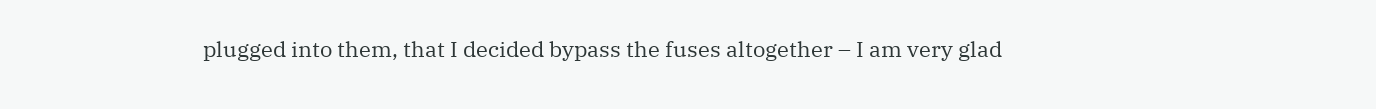plugged into them, that I decided bypass the fuses altogether – I am very glad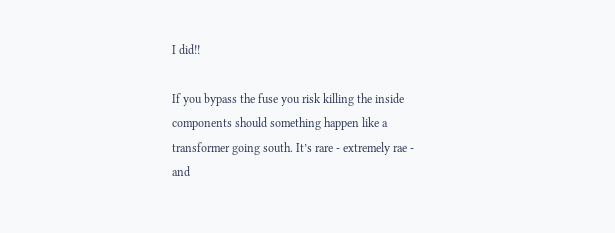I did!!

If you bypass the fuse you risk killing the inside components should something happen like a transformer going south. It’s rare - extremely rae - and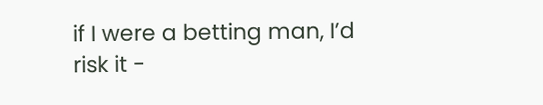if I were a betting man, I’d risk it -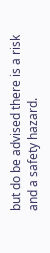but do be advised there is a risk and a safety hazard.